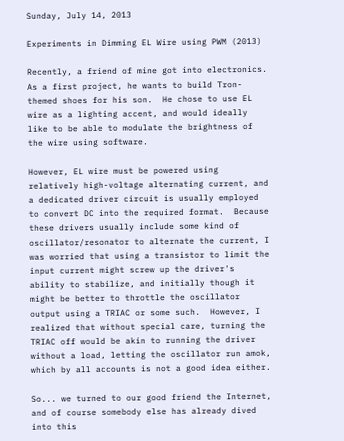Sunday, July 14, 2013

Experiments in Dimming EL Wire using PWM (2013)

Recently, a friend of mine got into electronics.  As a first project, he wants to build Tron-themed shoes for his son.  He chose to use EL wire as a lighting accent, and would ideally like to be able to modulate the brightness of the wire using software.

However, EL wire must be powered using relatively high-voltage alternating current, and a dedicated driver circuit is usually employed to convert DC into the required format.  Because these drivers usually include some kind of oscillator/resonator to alternate the current, I was worried that using a transistor to limit the input current might screw up the driver's ability to stabilize, and initially though it might be better to throttle the oscillator output using a TRIAC or some such.  However, I realized that without special care, turning the TRIAC off would be akin to running the driver without a load, letting the oscillator run amok, which by all accounts is not a good idea either.

So... we turned to our good friend the Internet, and of course somebody else has already dived into this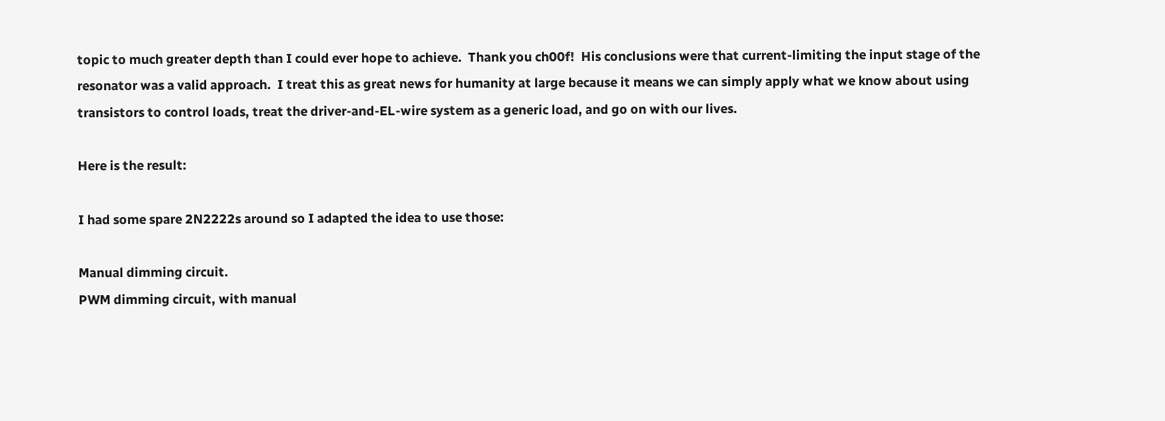topic to much greater depth than I could ever hope to achieve.  Thank you ch00f!  His conclusions were that current-limiting the input stage of the resonator was a valid approach.  I treat this as great news for humanity at large because it means we can simply apply what we know about using transistors to control loads, treat the driver-and-EL-wire system as a generic load, and go on with our lives.

Here is the result:

I had some spare 2N2222s around so I adapted the idea to use those:

Manual dimming circuit.
PWM dimming circuit, with manual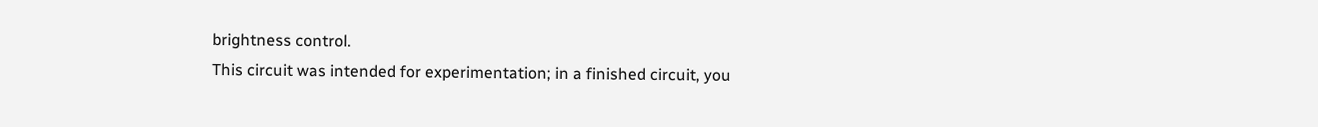brightness control.
This circuit was intended for experimentation; in a finished circuit, you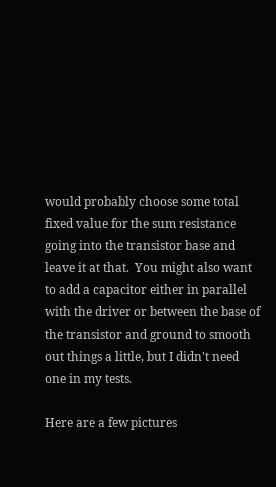would probably choose some total fixed value for the sum resistance going into the transistor base and leave it at that.  You might also want to add a capacitor either in parallel with the driver or between the base of the transistor and ground to smooth out things a little, but I didn't need one in my tests.

Here are a few pictures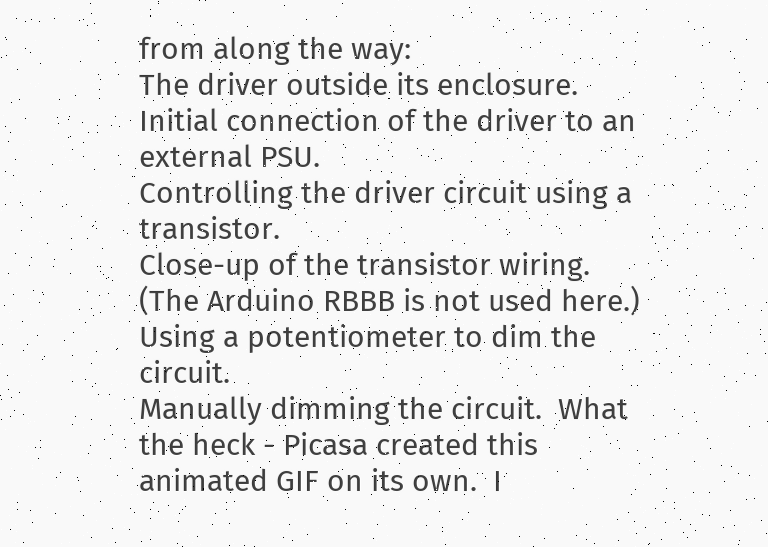from along the way:
The driver outside its enclosure.
Initial connection of the driver to an external PSU.
Controlling the driver circuit using a transistor.
Close-up of the transistor wiring.  (The Arduino RBBB is not used here.)
Using a potentiometer to dim the circuit.
Manually dimming the circuit.  What the heck - Picasa created this animated GIF on its own.  I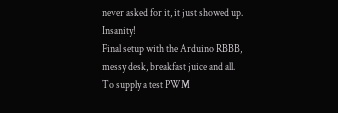never asked for it, it just showed up.  Insanity!
Final setup with the Arduino RBBB, messy desk, breakfast juice and all.  To supply a test PWM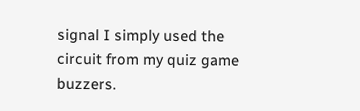signal I simply used the circuit from my quiz game buzzers.